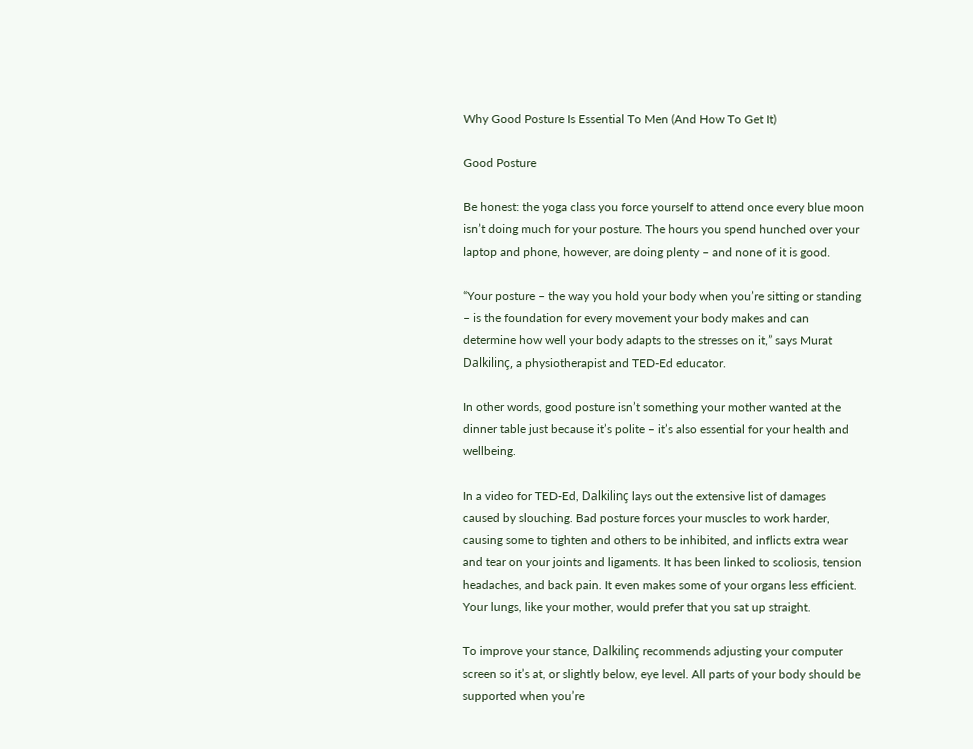Why Good Posture Is Essential To Men (And How To Get It)

Good Posture

Be honest: the yoga class you force yourself to attend once every blue moon isn’t doing much for your posture. The hours you spend hunched over your laptop and phone, however, are doing plenty – and none of it is good.

“Your posture – the way you hold your body when you’re sitting or standing – is the foundation for every movement your body makes and can determine how well your body adapts to the stresses on it,” says Murat Dalkilinç, a physiotherapist and TED-Ed educator.

In other words, good posture isn’t something your mother wanted at the dinner table just because it’s polite – it’s also essential for your health and wellbeing.

In a video for TED-Ed, Dalkilinç lays out the extensive list of damages caused by slouching. Bad posture forces your muscles to work harder, causing some to tighten and others to be inhibited, and inflicts extra wear and tear on your joints and ligaments. It has been linked to scoliosis, tension headaches, and back pain. It even makes some of your organs less efficient. Your lungs, like your mother, would prefer that you sat up straight.

To improve your stance, Dalkilinç recommends adjusting your computer screen so it’s at, or slightly below, eye level. All parts of your body should be supported when you’re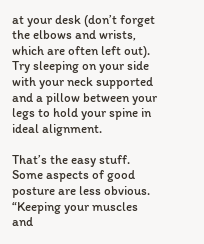at your desk (don’t forget the elbows and wrists, which are often left out). Try sleeping on your side with your neck supported and a pillow between your legs to hold your spine in ideal alignment.

That’s the easy stuff. Some aspects of good posture are less obvious. “Keeping your muscles and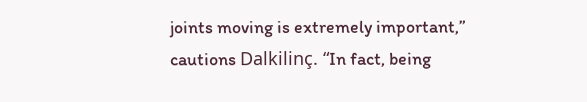joints moving is extremely important,” cautions Dalkilinç. “In fact, being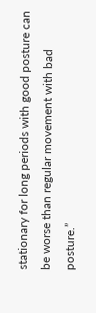stationary for long periods with good posture can be worse than regular movement with bad posture.”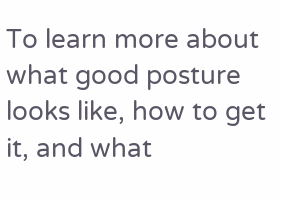To learn more about what good posture looks like, how to get it, and what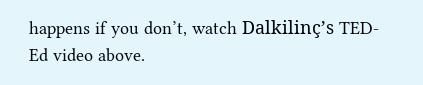happens if you don’t, watch Dalkilinç’s TED-Ed video above.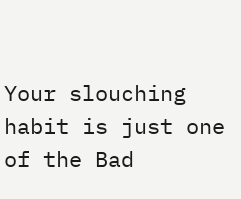Your slouching habit is just one of the Bad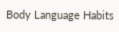Body Language Habits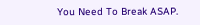You Need To Break ASAP.